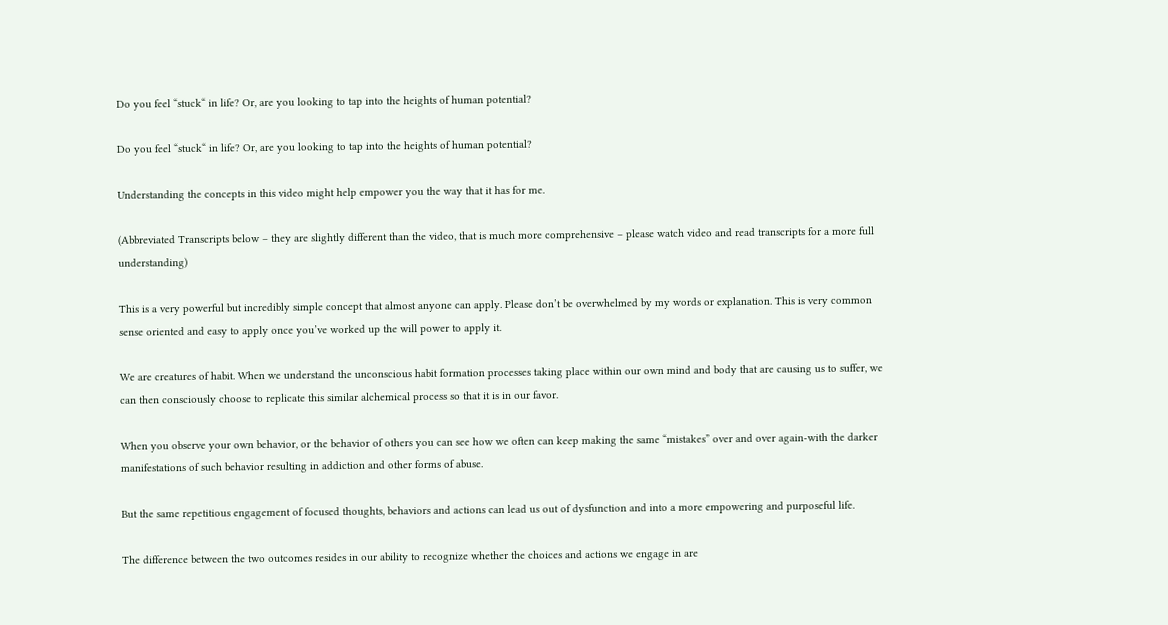Do you feel “stuck“ in life? Or, are you looking to tap into the heights of human potential?

Do you feel “stuck“ in life? Or, are you looking to tap into the heights of human potential?

Understanding the concepts in this video might help empower you the way that it has for me.

(Abbreviated Transcripts below – they are slightly different than the video, that is much more comprehensive – please watch video and read transcripts for a more full understanding)

This is a very powerful but incredibly simple concept that almost anyone can apply. Please don’t be overwhelmed by my words or explanation. This is very common sense oriented and easy to apply once you’ve worked up the will power to apply it.

We are creatures of habit. When we understand the unconscious habit formation processes taking place within our own mind and body that are causing us to suffer, we can then consciously choose to replicate this similar alchemical process so that it is in our favor.

When you observe your own behavior, or the behavior of others you can see how we often can keep making the same “mistakes” over and over again-with the darker manifestations of such behavior resulting in addiction and other forms of abuse.

But the same repetitious engagement of focused thoughts, behaviors and actions can lead us out of dysfunction and into a more empowering and purposeful life.

The difference between the two outcomes resides in our ability to recognize whether the choices and actions we engage in are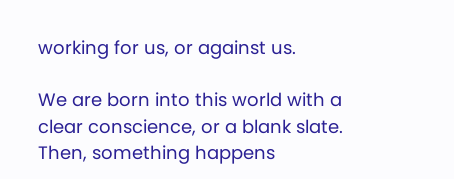working for us, or against us.

We are born into this world with a clear conscience, or a blank slate. Then, something happens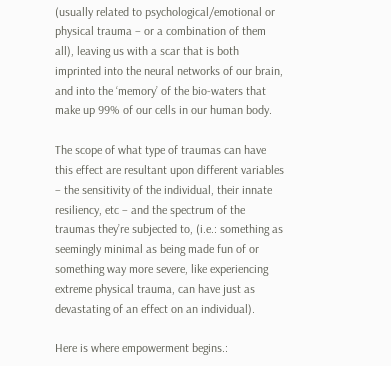(usually related to psychological/emotional or physical trauma – or a combination of them all), leaving us with a scar that is both imprinted into the neural networks of our brain, and into the ‘memory’ of the bio-waters that make up 99% of our cells in our human body.

The scope of what type of traumas can have this effect are resultant upon different variables – the sensitivity of the individual, their innate resiliency, etc – and the spectrum of the traumas they’re subjected to, (i.e.: something as seemingly minimal as being made fun of or something way more severe, like experiencing extreme physical trauma, can have just as devastating of an effect on an individual).

Here is where empowerment begins.: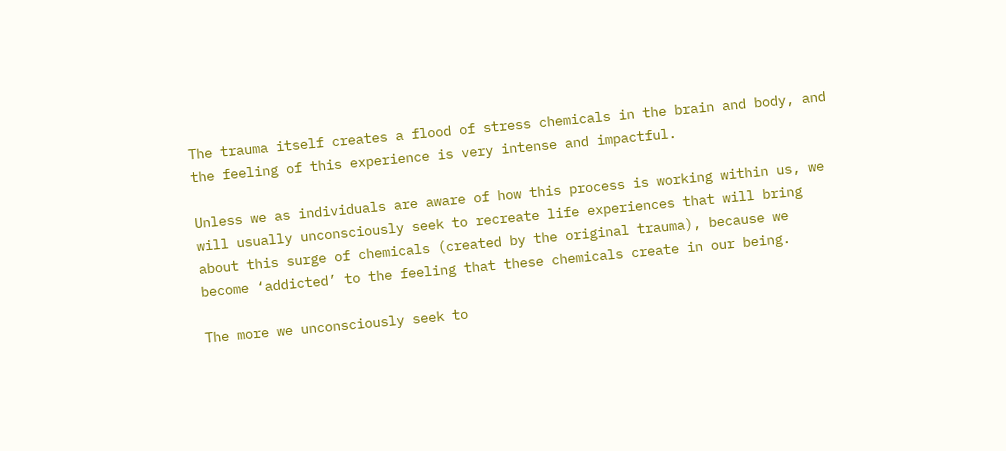The trauma itself creates a flood of stress chemicals in the brain and body, and the feeling of this experience is very intense and impactful.

Unless we as individuals are aware of how this process is working within us, we will usually unconsciously seek to recreate life experiences that will bring about this surge of chemicals (created by the original trauma), because we become ‘addicted’ to the feeling that these chemicals create in our being.

The more we unconsciously seek to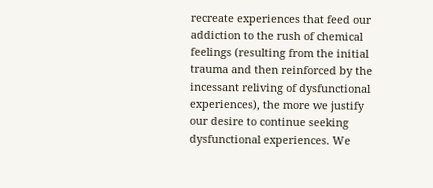recreate experiences that feed our addiction to the rush of chemical feelings (resulting from the initial trauma and then reinforced by the incessant reliving of dysfunctional experiences), the more we justify our desire to continue seeking dysfunctional experiences. We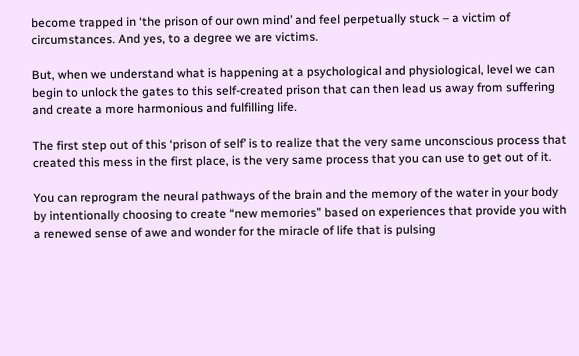become trapped in ‘the prison of our own mind’ and feel perpetually stuck – a victim of circumstances. And yes, to a degree we are victims.

But, when we understand what is happening at a psychological and physiological, level we can begin to unlock the gates to this self-created prison that can then lead us away from suffering and create a more harmonious and fulfilling life.

The first step out of this ‘prison of self’ is to realize that the very same unconscious process that created this mess in the first place, is the very same process that you can use to get out of it.

You can reprogram the neural pathways of the brain and the memory of the water in your body by intentionally choosing to create “new memories” based on experiences that provide you with a renewed sense of awe and wonder for the miracle of life that is pulsing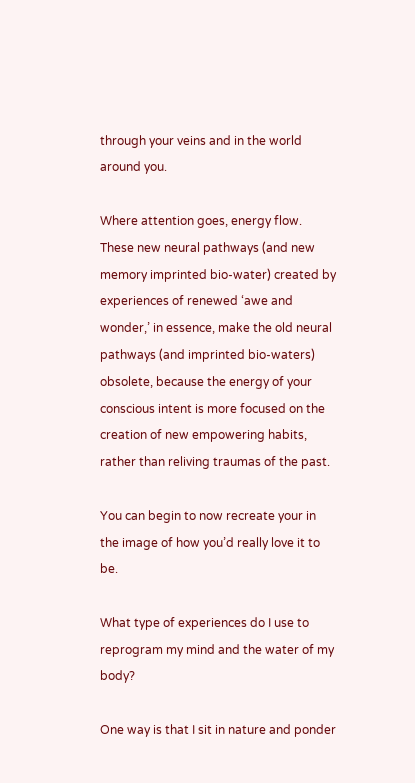through your veins and in the world around you.

Where attention goes, energy flow. These new neural pathways (and new memory imprinted bio-water) created by experiences of renewed ‘awe and wonder,’ in essence, make the old neural pathways (and imprinted bio-waters) obsolete, because the energy of your conscious intent is more focused on the creation of new empowering habits, rather than reliving traumas of the past.

You can begin to now recreate your in the image of how you’d really love it to be.

What type of experiences do I use to reprogram my mind and the water of my body?

One way is that I sit in nature and ponder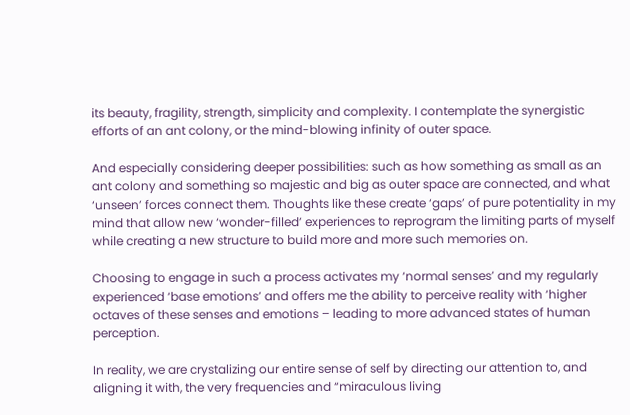its beauty, fragility, strength, simplicity and complexity. I contemplate the synergistic efforts of an ant colony, or the mind-blowing infinity of outer space.

And especially considering deeper possibilities: such as how something as small as an ant colony and something so majestic and big as outer space are connected, and what ‘unseen’ forces connect them. Thoughts like these create ‘gaps’ of pure potentiality in my mind that allow new ‘wonder-filled’ experiences to reprogram the limiting parts of myself while creating a new structure to build more and more such memories on.

Choosing to engage in such a process activates my ‘normal senses’ and my regularly experienced ‘base emotions’ and offers me the ability to perceive reality with ‘higher octaves of these senses and emotions – leading to more advanced states of human perception.

In reality, we are crystalizing our entire sense of self by directing our attention to, and aligning it with, the very frequencies and “miraculous living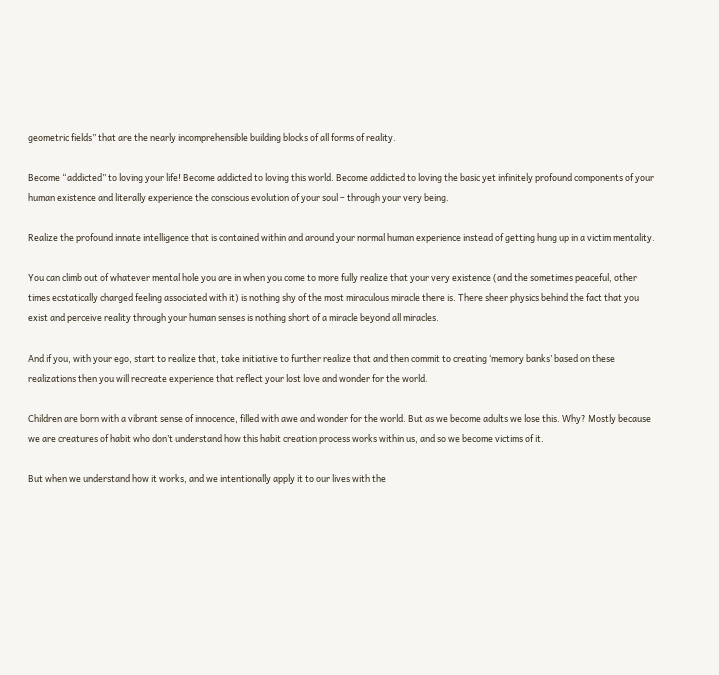geometric fields” that are the nearly incomprehensible building blocks of all forms of reality.

Become “addicted” to loving your life! Become addicted to loving this world. Become addicted to loving the basic yet infinitely profound components of your human existence and literally experience the conscious evolution of your soul – through your very being.

Realize the profound innate intelligence that is contained within and around your normal human experience instead of getting hung up in a victim mentality.

You can climb out of whatever mental hole you are in when you come to more fully realize that your very existence (and the sometimes peaceful, other times ecstatically charged feeling associated with it) is nothing shy of the most miraculous miracle there is. There sheer physics behind the fact that you exist and perceive reality through your human senses is nothing short of a miracle beyond all miracles.

And if you, with your ego, start to realize that, take initiative to further realize that and then commit to creating ‘memory banks’ based on these realizations then you will recreate experience that reflect your lost love and wonder for the world.

Children are born with a vibrant sense of innocence, filled with awe and wonder for the world. But as we become adults we lose this. Why? Mostly because we are creatures of habit who don’t understand how this habit creation process works within us, and so we become victims of it.

But when we understand how it works, and we intentionally apply it to our lives with the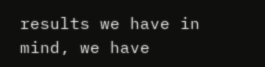results we have in mind, we have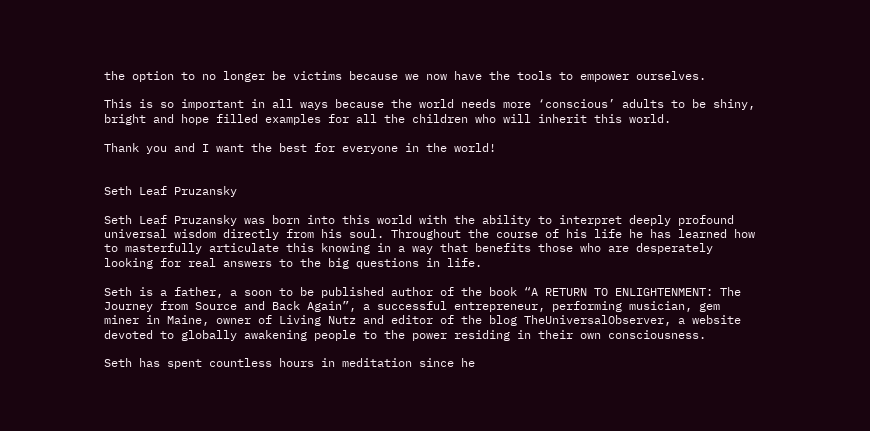the option to no longer be victims because we now have the tools to empower ourselves.

This is so important in all ways because the world needs more ‘conscious’ adults to be shiny, bright and hope filled examples for all the children who will inherit this world.

Thank you and I want the best for everyone in the world!


Seth Leaf Pruzansky

Seth Leaf Pruzansky was born into this world with the ability to interpret deeply profound universal wisdom directly from his soul. Throughout the course of his life he has learned how to masterfully articulate this knowing in a way that benefits those who are desperately looking for real answers to the big questions in life.

Seth is a father, a soon to be published author of the book “A RETURN TO ENLIGHTENMENT: The Journey from Source and Back Again”, a successful entrepreneur, performing musician, gem miner in Maine, owner of Living Nutz and editor of the blog TheUniversalObserver, a website devoted to globally awakening people to the power residing in their own consciousness.

Seth has spent countless hours in meditation since he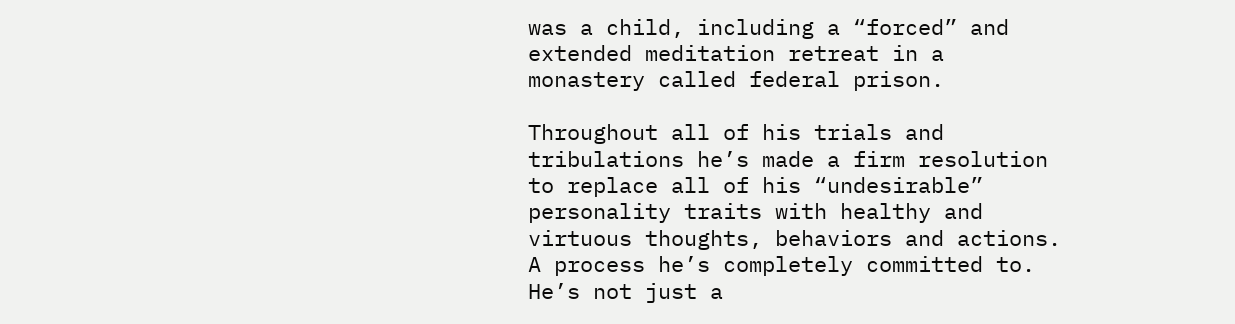was a child, including a “forced” and extended meditation retreat in a monastery called federal prison.

Throughout all of his trials and tribulations he’s made a firm resolution to replace all of his “undesirable” personality traits with healthy and virtuous thoughts, behaviors and actions. A process he’s completely committed to. He’s not just a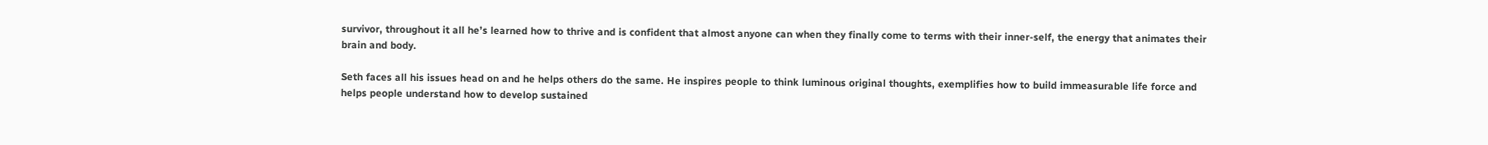survivor, throughout it all he’s learned how to thrive and is confident that almost anyone can when they finally come to terms with their inner-self, the energy that animates their brain and body.

Seth faces all his issues head on and he helps others do the same. He inspires people to think luminous original thoughts, exemplifies how to build immeasurable life force and helps people understand how to develop sustained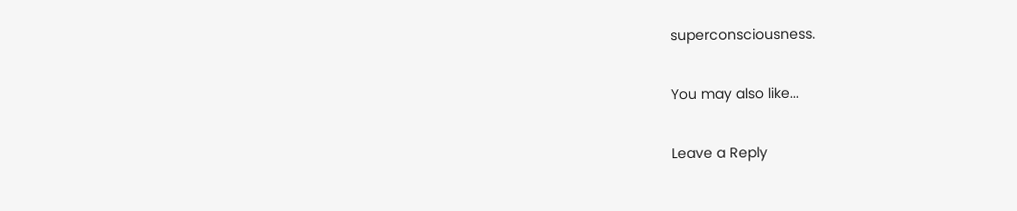superconsciousness.

You may also like...

Leave a Reply